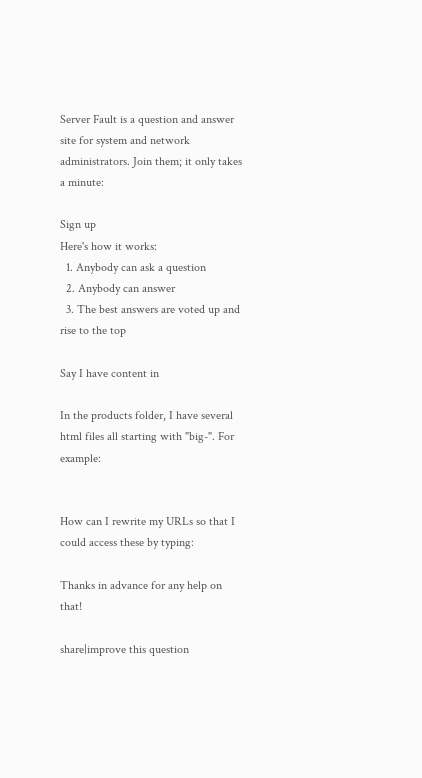Server Fault is a question and answer site for system and network administrators. Join them; it only takes a minute:

Sign up
Here's how it works:
  1. Anybody can ask a question
  2. Anybody can answer
  3. The best answers are voted up and rise to the top

Say I have content in

In the products folder, I have several html files all starting with "big-". For example:


How can I rewrite my URLs so that I could access these by typing:

Thanks in advance for any help on that!

share|improve this question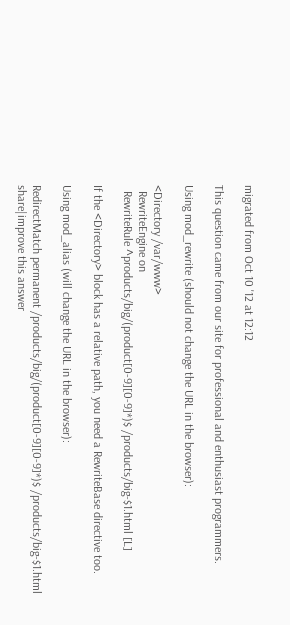migrated from Oct 10 '12 at 12:12

This question came from our site for professional and enthusiast programmers.

Using mod_rewrite (should not change the URL in the browser):

<Directory /var/www>
  RewriteEngine on
  RewriteRule ^products/big/(product[0-9][0-9]*)$ /products/big-$1.html [L]

If the <Directory> block has a relative path, you need a RewriteBase directive too.

Using mod_alias (will change the URL in the browser):

RedirectMatch permanent /products/big/(product[0-9][0-9]*)$ /products/big-$1.html
share|improve this answer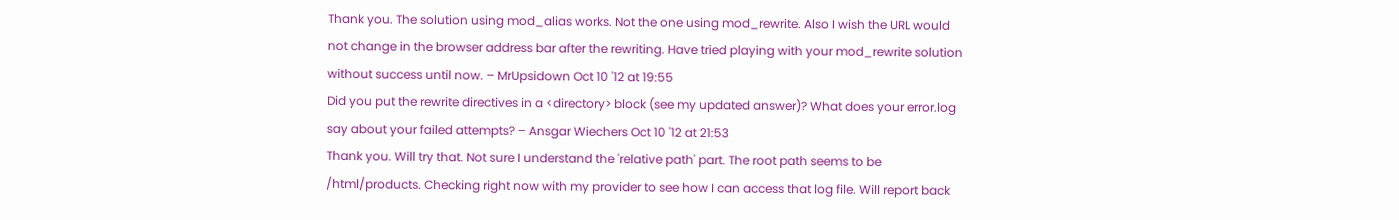Thank you. The solution using mod_alias works. Not the one using mod_rewrite. Also I wish the URL would not change in the browser address bar after the rewriting. Have tried playing with your mod_rewrite solution without success until now. – MrUpsidown Oct 10 '12 at 19:55
Did you put the rewrite directives in a <directory> block (see my updated answer)? What does your error.log say about your failed attempts? – Ansgar Wiechers Oct 10 '12 at 21:53
Thank you. Will try that. Not sure I understand the 'relative path' part. The root path seems to be /html/products. Checking right now with my provider to see how I can access that log file. Will report back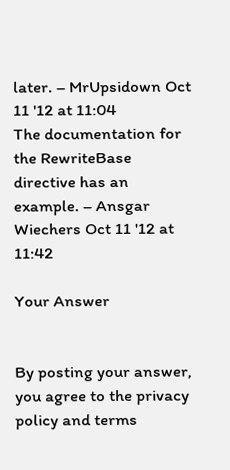later. – MrUpsidown Oct 11 '12 at 11:04
The documentation for the RewriteBase directive has an example. – Ansgar Wiechers Oct 11 '12 at 11:42

Your Answer


By posting your answer, you agree to the privacy policy and terms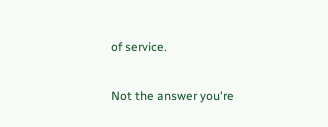of service.

Not the answer you're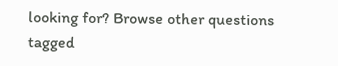looking for? Browse other questions tagged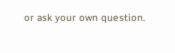or ask your own question.